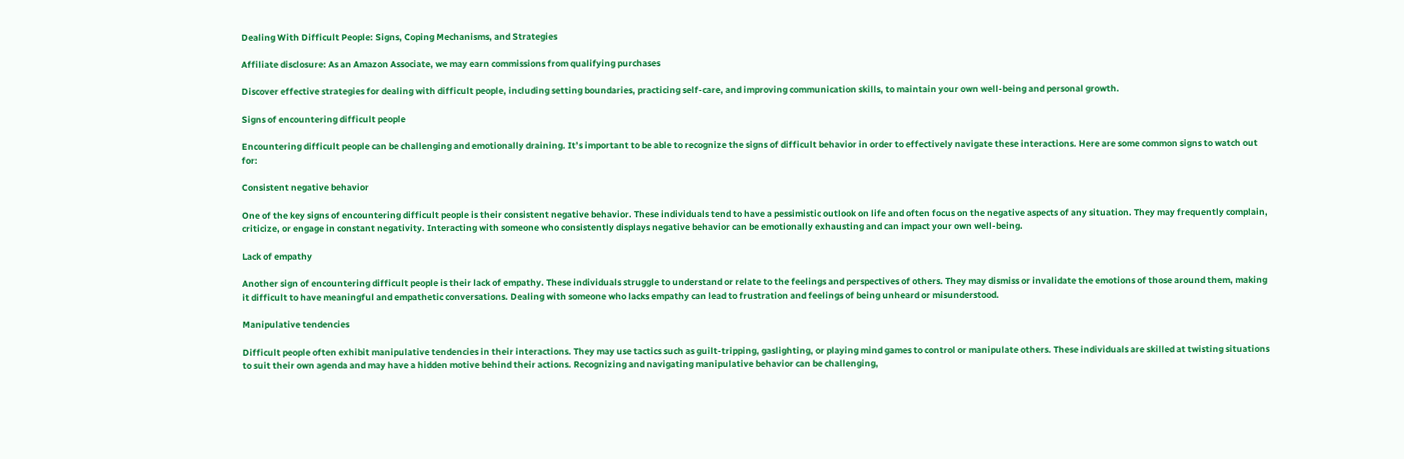Dealing With Difficult People: Signs, Coping Mechanisms, and Strategies

Affiliate disclosure: As an Amazon Associate, we may earn commissions from qualifying purchases

Discover effective strategies for dealing with difficult people, including setting boundaries, practicing self-care, and improving communication skills, to maintain your own well-being and personal growth.

Signs of encountering difficult people

Encountering difficult people can be challenging and emotionally draining. It’s important to be able to recognize the signs of difficult behavior in order to effectively navigate these interactions. Here are some common signs to watch out for:

Consistent negative behavior

One of the key signs of encountering difficult people is their consistent negative behavior. These individuals tend to have a pessimistic outlook on life and often focus on the negative aspects of any situation. They may frequently complain, criticize, or engage in constant negativity. Interacting with someone who consistently displays negative behavior can be emotionally exhausting and can impact your own well-being.

Lack of empathy

Another sign of encountering difficult people is their lack of empathy. These individuals struggle to understand or relate to the feelings and perspectives of others. They may dismiss or invalidate the emotions of those around them, making it difficult to have meaningful and empathetic conversations. Dealing with someone who lacks empathy can lead to frustration and feelings of being unheard or misunderstood.

Manipulative tendencies

Difficult people often exhibit manipulative tendencies in their interactions. They may use tactics such as guilt-tripping, gaslighting, or playing mind games to control or manipulate others. These individuals are skilled at twisting situations to suit their own agenda and may have a hidden motive behind their actions. Recognizing and navigating manipulative behavior can be challenging,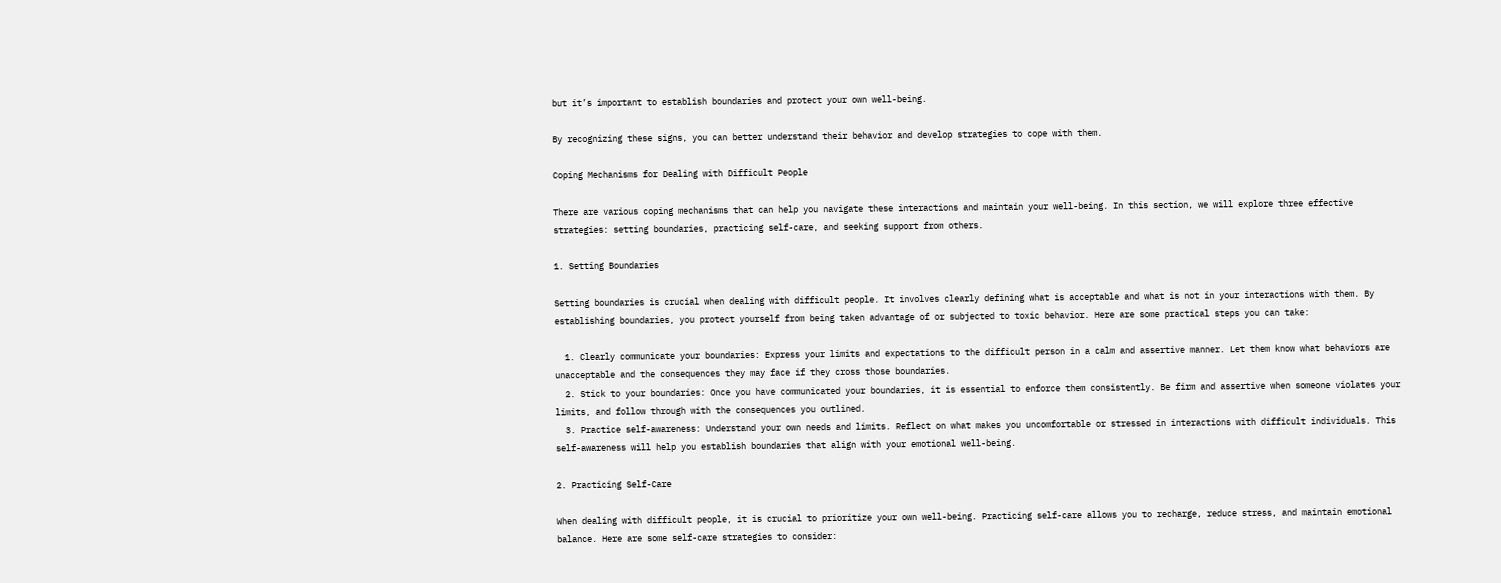but it’s important to establish boundaries and protect your own well-being.

By recognizing these signs, you can better understand their behavior and develop strategies to cope with them.

Coping Mechanisms for Dealing with Difficult People

There are various coping mechanisms that can help you navigate these interactions and maintain your well-being. In this section, we will explore three effective strategies: setting boundaries, practicing self-care, and seeking support from others.

1. Setting Boundaries

Setting boundaries is crucial when dealing with difficult people. It involves clearly defining what is acceptable and what is not in your interactions with them. By establishing boundaries, you protect yourself from being taken advantage of or subjected to toxic behavior. Here are some practical steps you can take:

  1. Clearly communicate your boundaries: Express your limits and expectations to the difficult person in a calm and assertive manner. Let them know what behaviors are unacceptable and the consequences they may face if they cross those boundaries.
  2. Stick to your boundaries: Once you have communicated your boundaries, it is essential to enforce them consistently. Be firm and assertive when someone violates your limits, and follow through with the consequences you outlined.
  3. Practice self-awareness: Understand your own needs and limits. Reflect on what makes you uncomfortable or stressed in interactions with difficult individuals. This self-awareness will help you establish boundaries that align with your emotional well-being.

2. Practicing Self-Care

When dealing with difficult people, it is crucial to prioritize your own well-being. Practicing self-care allows you to recharge, reduce stress, and maintain emotional balance. Here are some self-care strategies to consider: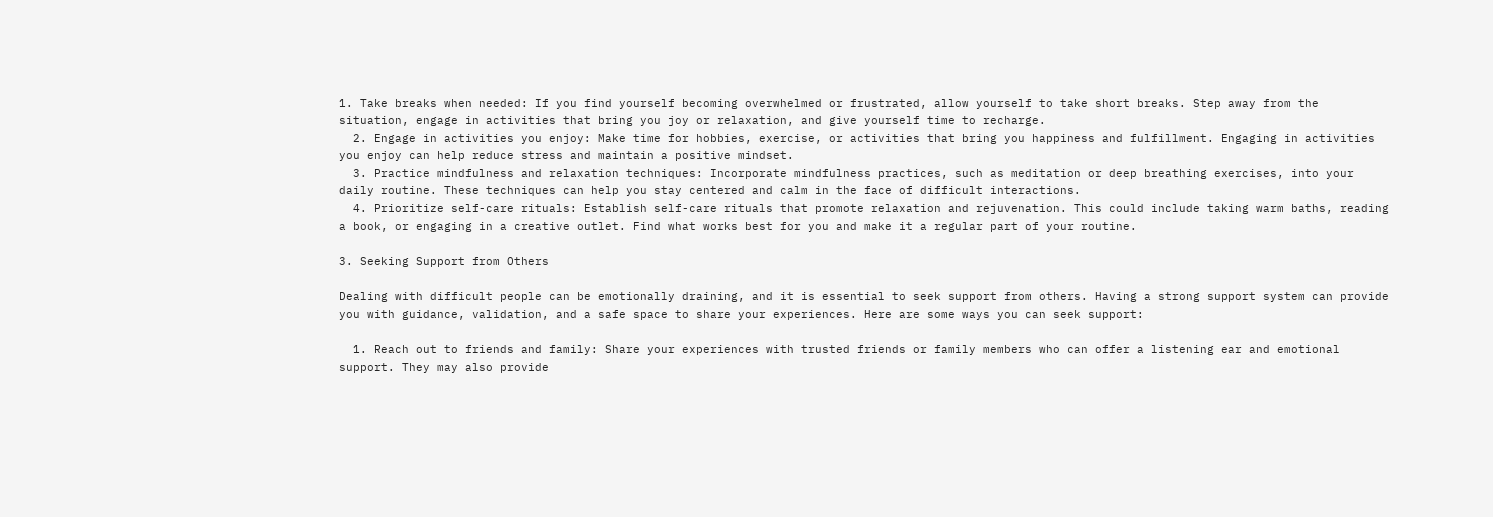1. Take breaks when needed: If you find yourself becoming overwhelmed or frustrated, allow yourself to take short breaks. Step away from the situation, engage in activities that bring you joy or relaxation, and give yourself time to recharge.
  2. Engage in activities you enjoy: Make time for hobbies, exercise, or activities that bring you happiness and fulfillment. Engaging in activities you enjoy can help reduce stress and maintain a positive mindset.
  3. Practice mindfulness and relaxation techniques: Incorporate mindfulness practices, such as meditation or deep breathing exercises, into your daily routine. These techniques can help you stay centered and calm in the face of difficult interactions.
  4. Prioritize self-care rituals: Establish self-care rituals that promote relaxation and rejuvenation. This could include taking warm baths, reading a book, or engaging in a creative outlet. Find what works best for you and make it a regular part of your routine.

3. Seeking Support from Others

Dealing with difficult people can be emotionally draining, and it is essential to seek support from others. Having a strong support system can provide you with guidance, validation, and a safe space to share your experiences. Here are some ways you can seek support:

  1. Reach out to friends and family: Share your experiences with trusted friends or family members who can offer a listening ear and emotional support. They may also provide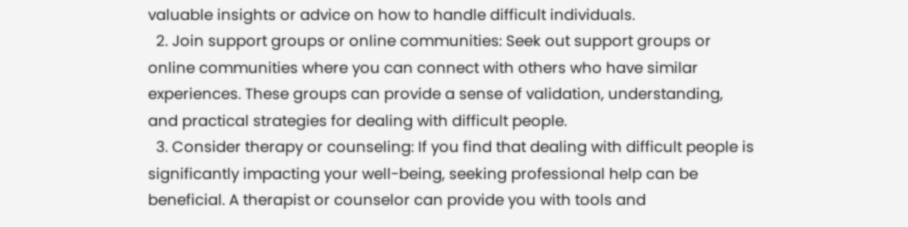valuable insights or advice on how to handle difficult individuals.
  2. Join support groups or online communities: Seek out support groups or online communities where you can connect with others who have similar experiences. These groups can provide a sense of validation, understanding, and practical strategies for dealing with difficult people.
  3. Consider therapy or counseling: If you find that dealing with difficult people is significantly impacting your well-being, seeking professional help can be beneficial. A therapist or counselor can provide you with tools and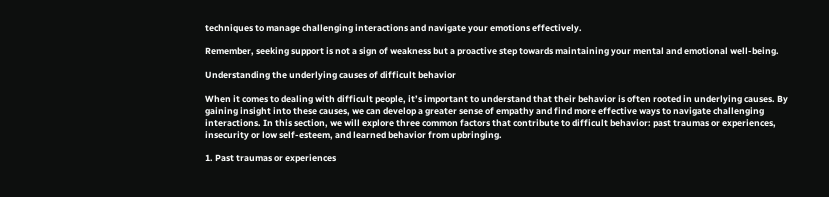techniques to manage challenging interactions and navigate your emotions effectively.

Remember, seeking support is not a sign of weakness but a proactive step towards maintaining your mental and emotional well-being.

Understanding the underlying causes of difficult behavior

When it comes to dealing with difficult people, it’s important to understand that their behavior is often rooted in underlying causes. By gaining insight into these causes, we can develop a greater sense of empathy and find more effective ways to navigate challenging interactions. In this section, we will explore three common factors that contribute to difficult behavior: past traumas or experiences, insecurity or low self-esteem, and learned behavior from upbringing.

1. Past traumas or experiences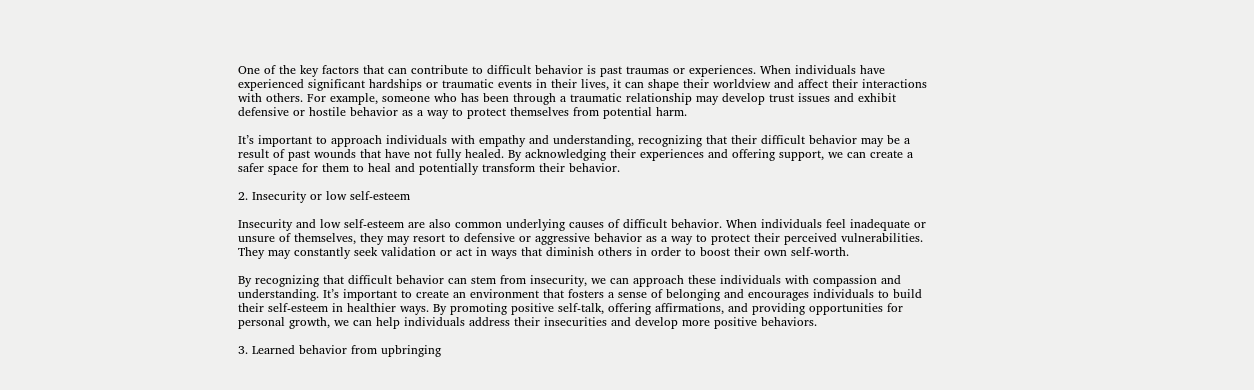One of the key factors that can contribute to difficult behavior is past traumas or experiences. When individuals have experienced significant hardships or traumatic events in their lives, it can shape their worldview and affect their interactions with others. For example, someone who has been through a traumatic relationship may develop trust issues and exhibit defensive or hostile behavior as a way to protect themselves from potential harm.

It’s important to approach individuals with empathy and understanding, recognizing that their difficult behavior may be a result of past wounds that have not fully healed. By acknowledging their experiences and offering support, we can create a safer space for them to heal and potentially transform their behavior.

2. Insecurity or low self-esteem

Insecurity and low self-esteem are also common underlying causes of difficult behavior. When individuals feel inadequate or unsure of themselves, they may resort to defensive or aggressive behavior as a way to protect their perceived vulnerabilities. They may constantly seek validation or act in ways that diminish others in order to boost their own self-worth.

By recognizing that difficult behavior can stem from insecurity, we can approach these individuals with compassion and understanding. It’s important to create an environment that fosters a sense of belonging and encourages individuals to build their self-esteem in healthier ways. By promoting positive self-talk, offering affirmations, and providing opportunities for personal growth, we can help individuals address their insecurities and develop more positive behaviors.

3. Learned behavior from upbringing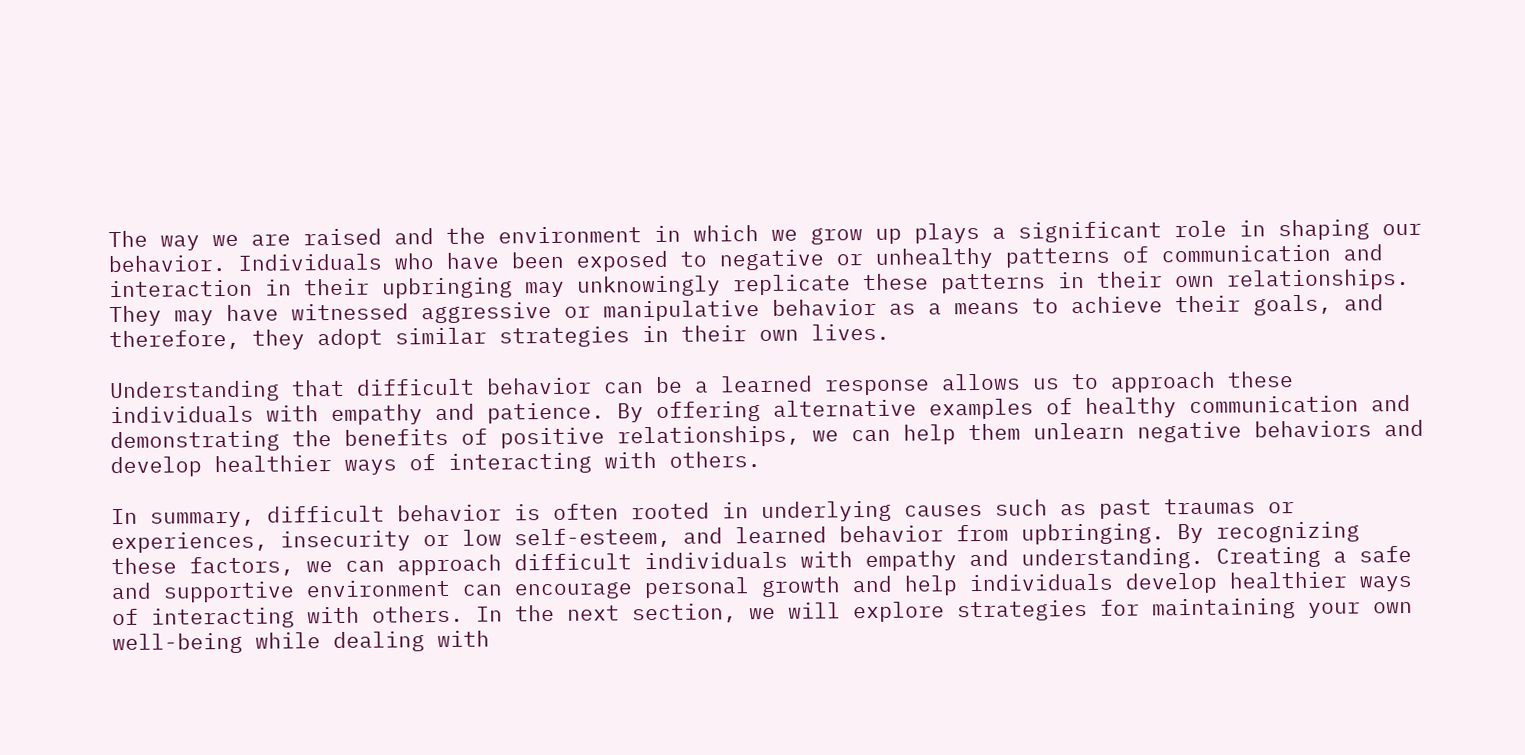The way we are raised and the environment in which we grow up plays a significant role in shaping our behavior. Individuals who have been exposed to negative or unhealthy patterns of communication and interaction in their upbringing may unknowingly replicate these patterns in their own relationships. They may have witnessed aggressive or manipulative behavior as a means to achieve their goals, and therefore, they adopt similar strategies in their own lives.

Understanding that difficult behavior can be a learned response allows us to approach these individuals with empathy and patience. By offering alternative examples of healthy communication and demonstrating the benefits of positive relationships, we can help them unlearn negative behaviors and develop healthier ways of interacting with others.

In summary, difficult behavior is often rooted in underlying causes such as past traumas or experiences, insecurity or low self-esteem, and learned behavior from upbringing. By recognizing these factors, we can approach difficult individuals with empathy and understanding. Creating a safe and supportive environment can encourage personal growth and help individuals develop healthier ways of interacting with others. In the next section, we will explore strategies for maintaining your own well-being while dealing with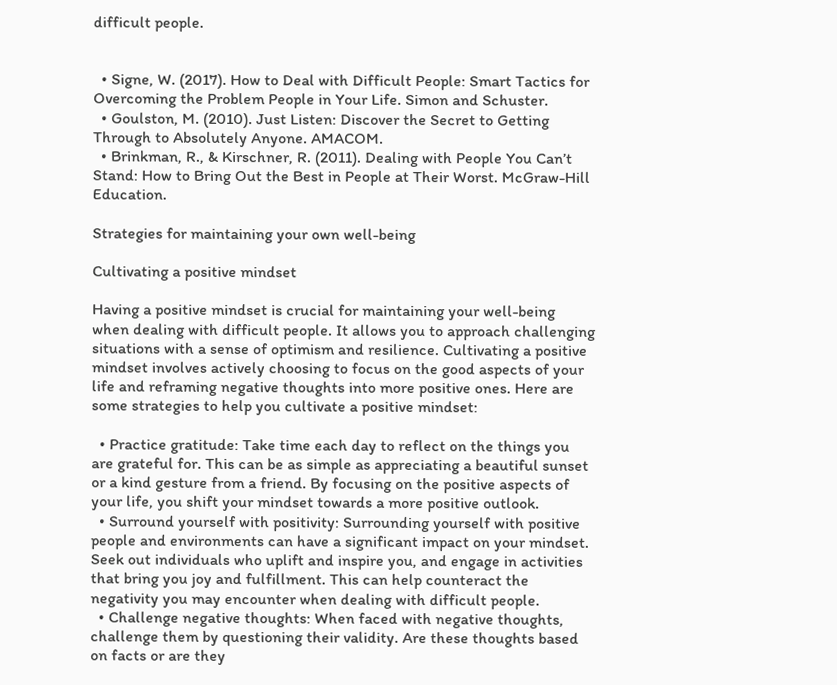difficult people.


  • Signe, W. (2017). How to Deal with Difficult People: Smart Tactics for Overcoming the Problem People in Your Life. Simon and Schuster.
  • Goulston, M. (2010). Just Listen: Discover the Secret to Getting Through to Absolutely Anyone. AMACOM.
  • Brinkman, R., & Kirschner, R. (2011). Dealing with People You Can’t Stand: How to Bring Out the Best in People at Their Worst. McGraw-Hill Education.

Strategies for maintaining your own well-being

Cultivating a positive mindset

Having a positive mindset is crucial for maintaining your well-being when dealing with difficult people. It allows you to approach challenging situations with a sense of optimism and resilience. Cultivating a positive mindset involves actively choosing to focus on the good aspects of your life and reframing negative thoughts into more positive ones. Here are some strategies to help you cultivate a positive mindset:

  • Practice gratitude: Take time each day to reflect on the things you are grateful for. This can be as simple as appreciating a beautiful sunset or a kind gesture from a friend. By focusing on the positive aspects of your life, you shift your mindset towards a more positive outlook.
  • Surround yourself with positivity: Surrounding yourself with positive people and environments can have a significant impact on your mindset. Seek out individuals who uplift and inspire you, and engage in activities that bring you joy and fulfillment. This can help counteract the negativity you may encounter when dealing with difficult people.
  • Challenge negative thoughts: When faced with negative thoughts, challenge them by questioning their validity. Are these thoughts based on facts or are they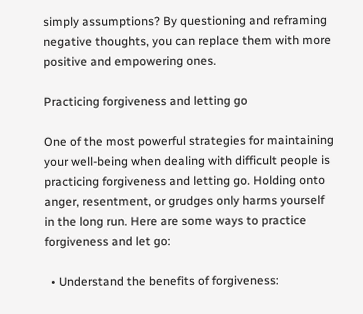simply assumptions? By questioning and reframing negative thoughts, you can replace them with more positive and empowering ones.

Practicing forgiveness and letting go

One of the most powerful strategies for maintaining your well-being when dealing with difficult people is practicing forgiveness and letting go. Holding onto anger, resentment, or grudges only harms yourself in the long run. Here are some ways to practice forgiveness and let go:

  • Understand the benefits of forgiveness: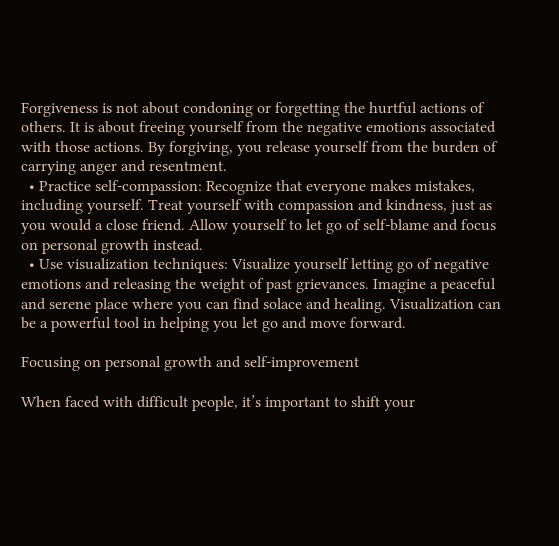Forgiveness is not about condoning or forgetting the hurtful actions of others. It is about freeing yourself from the negative emotions associated with those actions. By forgiving, you release yourself from the burden of carrying anger and resentment.
  • Practice self-compassion: Recognize that everyone makes mistakes, including yourself. Treat yourself with compassion and kindness, just as you would a close friend. Allow yourself to let go of self-blame and focus on personal growth instead.
  • Use visualization techniques: Visualize yourself letting go of negative emotions and releasing the weight of past grievances. Imagine a peaceful and serene place where you can find solace and healing. Visualization can be a powerful tool in helping you let go and move forward.

Focusing on personal growth and self-improvement

When faced with difficult people, it’s important to shift your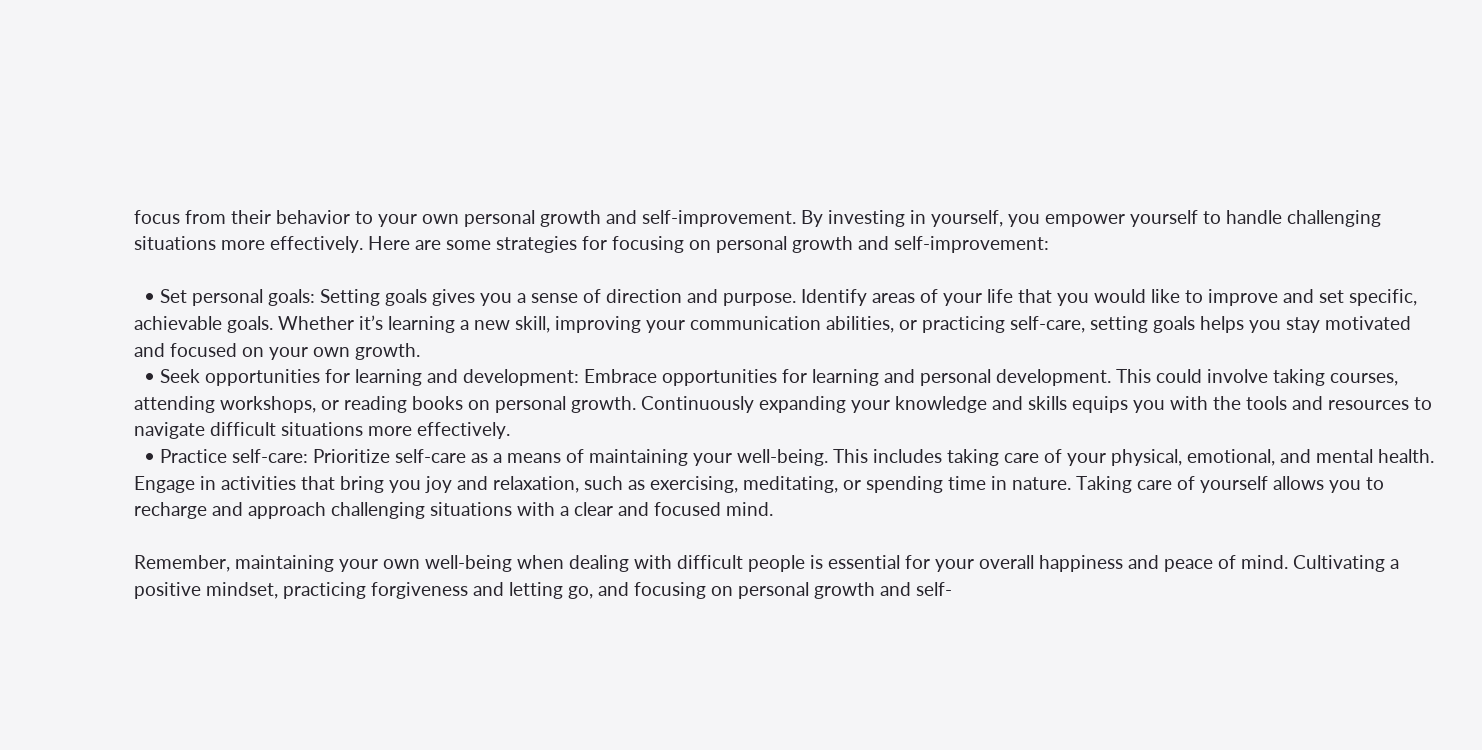focus from their behavior to your own personal growth and self-improvement. By investing in yourself, you empower yourself to handle challenging situations more effectively. Here are some strategies for focusing on personal growth and self-improvement:

  • Set personal goals: Setting goals gives you a sense of direction and purpose. Identify areas of your life that you would like to improve and set specific, achievable goals. Whether it’s learning a new skill, improving your communication abilities, or practicing self-care, setting goals helps you stay motivated and focused on your own growth.
  • Seek opportunities for learning and development: Embrace opportunities for learning and personal development. This could involve taking courses, attending workshops, or reading books on personal growth. Continuously expanding your knowledge and skills equips you with the tools and resources to navigate difficult situations more effectively.
  • Practice self-care: Prioritize self-care as a means of maintaining your well-being. This includes taking care of your physical, emotional, and mental health. Engage in activities that bring you joy and relaxation, such as exercising, meditating, or spending time in nature. Taking care of yourself allows you to recharge and approach challenging situations with a clear and focused mind.

Remember, maintaining your own well-being when dealing with difficult people is essential for your overall happiness and peace of mind. Cultivating a positive mindset, practicing forgiveness and letting go, and focusing on personal growth and self-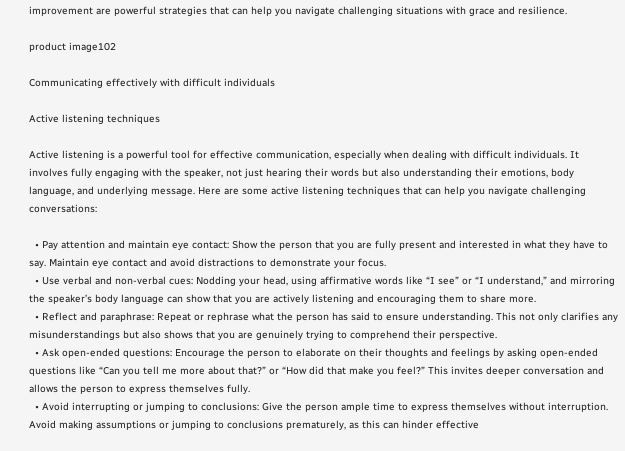improvement are powerful strategies that can help you navigate challenging situations with grace and resilience.

product image102

Communicating effectively with difficult individuals

Active listening techniques

Active listening is a powerful tool for effective communication, especially when dealing with difficult individuals. It involves fully engaging with the speaker, not just hearing their words but also understanding their emotions, body language, and underlying message. Here are some active listening techniques that can help you navigate challenging conversations:

  • Pay attention and maintain eye contact: Show the person that you are fully present and interested in what they have to say. Maintain eye contact and avoid distractions to demonstrate your focus.
  • Use verbal and non-verbal cues: Nodding your head, using affirmative words like “I see” or “I understand,” and mirroring the speaker’s body language can show that you are actively listening and encouraging them to share more.
  • Reflect and paraphrase: Repeat or rephrase what the person has said to ensure understanding. This not only clarifies any misunderstandings but also shows that you are genuinely trying to comprehend their perspective.
  • Ask open-ended questions: Encourage the person to elaborate on their thoughts and feelings by asking open-ended questions like “Can you tell me more about that?” or “How did that make you feel?” This invites deeper conversation and allows the person to express themselves fully.
  • Avoid interrupting or jumping to conclusions: Give the person ample time to express themselves without interruption. Avoid making assumptions or jumping to conclusions prematurely, as this can hinder effective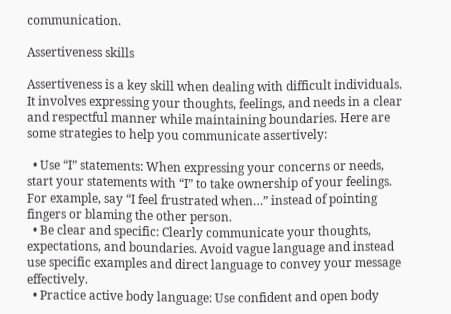communication.

Assertiveness skills

Assertiveness is a key skill when dealing with difficult individuals. It involves expressing your thoughts, feelings, and needs in a clear and respectful manner while maintaining boundaries. Here are some strategies to help you communicate assertively:

  • Use “I” statements: When expressing your concerns or needs, start your statements with “I” to take ownership of your feelings. For example, say “I feel frustrated when…” instead of pointing fingers or blaming the other person.
  • Be clear and specific: Clearly communicate your thoughts, expectations, and boundaries. Avoid vague language and instead use specific examples and direct language to convey your message effectively.
  • Practice active body language: Use confident and open body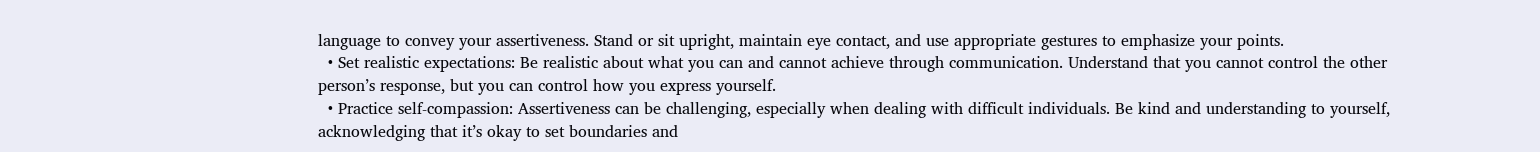language to convey your assertiveness. Stand or sit upright, maintain eye contact, and use appropriate gestures to emphasize your points.
  • Set realistic expectations: Be realistic about what you can and cannot achieve through communication. Understand that you cannot control the other person’s response, but you can control how you express yourself.
  • Practice self-compassion: Assertiveness can be challenging, especially when dealing with difficult individuals. Be kind and understanding to yourself, acknowledging that it’s okay to set boundaries and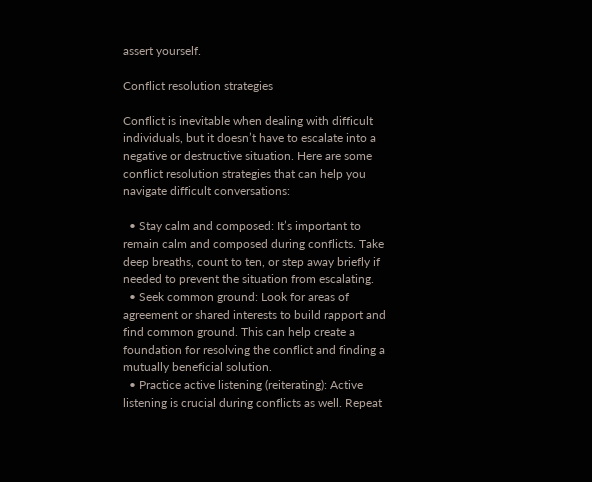assert yourself.

Conflict resolution strategies

Conflict is inevitable when dealing with difficult individuals, but it doesn’t have to escalate into a negative or destructive situation. Here are some conflict resolution strategies that can help you navigate difficult conversations:

  • Stay calm and composed: It’s important to remain calm and composed during conflicts. Take deep breaths, count to ten, or step away briefly if needed to prevent the situation from escalating.
  • Seek common ground: Look for areas of agreement or shared interests to build rapport and find common ground. This can help create a foundation for resolving the conflict and finding a mutually beneficial solution.
  • Practice active listening (reiterating): Active listening is crucial during conflicts as well. Repeat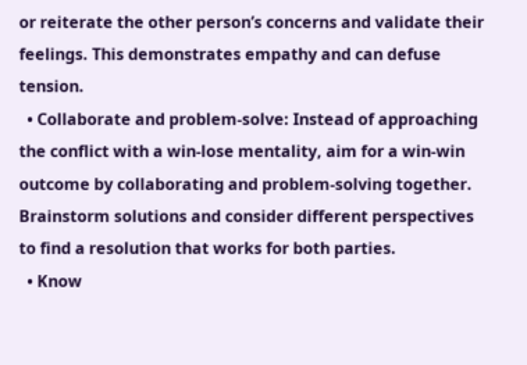or reiterate the other person’s concerns and validate their feelings. This demonstrates empathy and can defuse tension.
  • Collaborate and problem-solve: Instead of approaching the conflict with a win-lose mentality, aim for a win-win outcome by collaborating and problem-solving together. Brainstorm solutions and consider different perspectives to find a resolution that works for both parties.
  • Know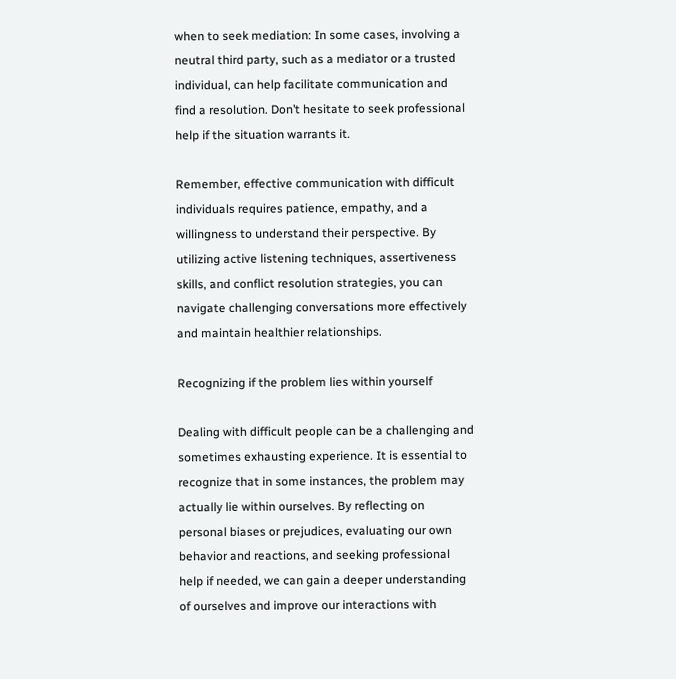when to seek mediation: In some cases, involving a neutral third party, such as a mediator or a trusted individual, can help facilitate communication and find a resolution. Don’t hesitate to seek professional help if the situation warrants it.

Remember, effective communication with difficult individuals requires patience, empathy, and a willingness to understand their perspective. By utilizing active listening techniques, assertiveness skills, and conflict resolution strategies, you can navigate challenging conversations more effectively and maintain healthier relationships.

Recognizing if the problem lies within yourself

Dealing with difficult people can be a challenging and sometimes exhausting experience. It is essential to recognize that in some instances, the problem may actually lie within ourselves. By reflecting on personal biases or prejudices, evaluating our own behavior and reactions, and seeking professional help if needed, we can gain a deeper understanding of ourselves and improve our interactions with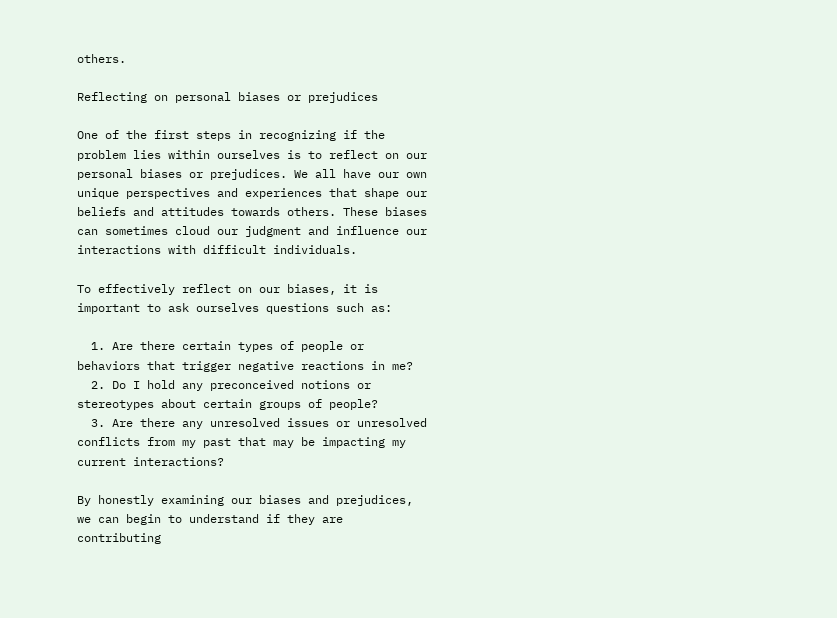others.

Reflecting on personal biases or prejudices

One of the first steps in recognizing if the problem lies within ourselves is to reflect on our personal biases or prejudices. We all have our own unique perspectives and experiences that shape our beliefs and attitudes towards others. These biases can sometimes cloud our judgment and influence our interactions with difficult individuals.

To effectively reflect on our biases, it is important to ask ourselves questions such as:

  1. Are there certain types of people or behaviors that trigger negative reactions in me?
  2. Do I hold any preconceived notions or stereotypes about certain groups of people?
  3. Are there any unresolved issues or unresolved conflicts from my past that may be impacting my current interactions?

By honestly examining our biases and prejudices, we can begin to understand if they are contributing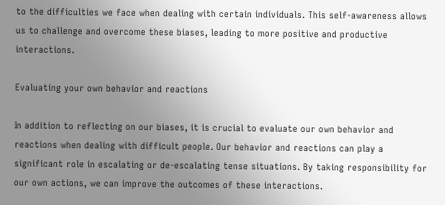to the difficulties we face when dealing with certain individuals. This self-awareness allows us to challenge and overcome these biases, leading to more positive and productive interactions.

Evaluating your own behavior and reactions

In addition to reflecting on our biases, it is crucial to evaluate our own behavior and reactions when dealing with difficult people. Our behavior and reactions can play a significant role in escalating or de-escalating tense situations. By taking responsibility for our own actions, we can improve the outcomes of these interactions.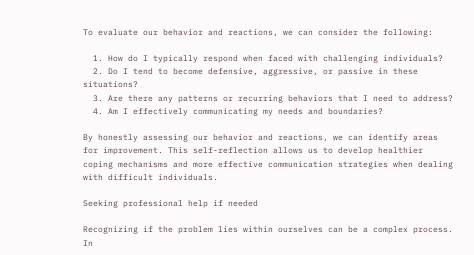To evaluate our behavior and reactions, we can consider the following:

  1. How do I typically respond when faced with challenging individuals?
  2. Do I tend to become defensive, aggressive, or passive in these situations?
  3. Are there any patterns or recurring behaviors that I need to address?
  4. Am I effectively communicating my needs and boundaries?

By honestly assessing our behavior and reactions, we can identify areas for improvement. This self-reflection allows us to develop healthier coping mechanisms and more effective communication strategies when dealing with difficult individuals.

Seeking professional help if needed

Recognizing if the problem lies within ourselves can be a complex process. In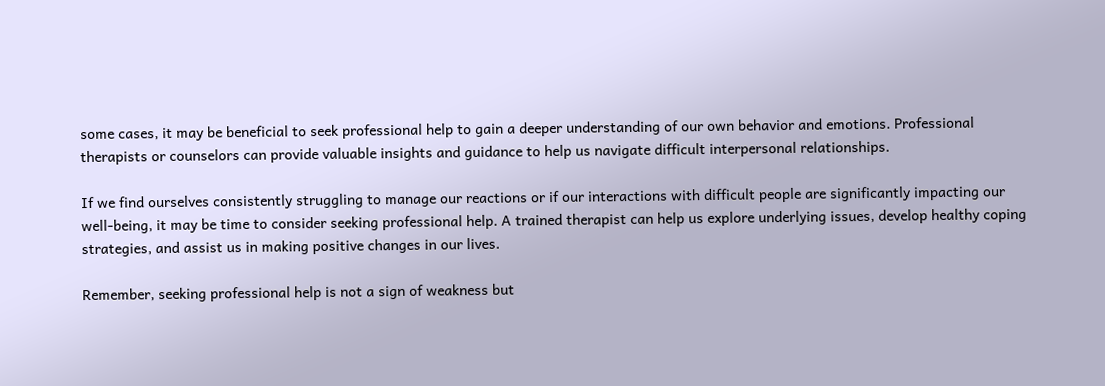some cases, it may be beneficial to seek professional help to gain a deeper understanding of our own behavior and emotions. Professional therapists or counselors can provide valuable insights and guidance to help us navigate difficult interpersonal relationships.

If we find ourselves consistently struggling to manage our reactions or if our interactions with difficult people are significantly impacting our well-being, it may be time to consider seeking professional help. A trained therapist can help us explore underlying issues, develop healthy coping strategies, and assist us in making positive changes in our lives.

Remember, seeking professional help is not a sign of weakness but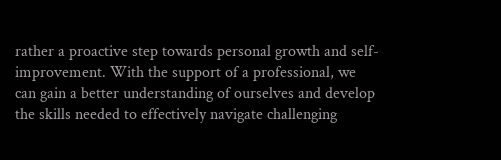rather a proactive step towards personal growth and self-improvement. With the support of a professional, we can gain a better understanding of ourselves and develop the skills needed to effectively navigate challenging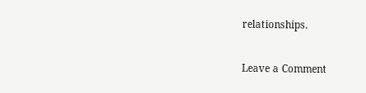relationships.

Leave a Comment